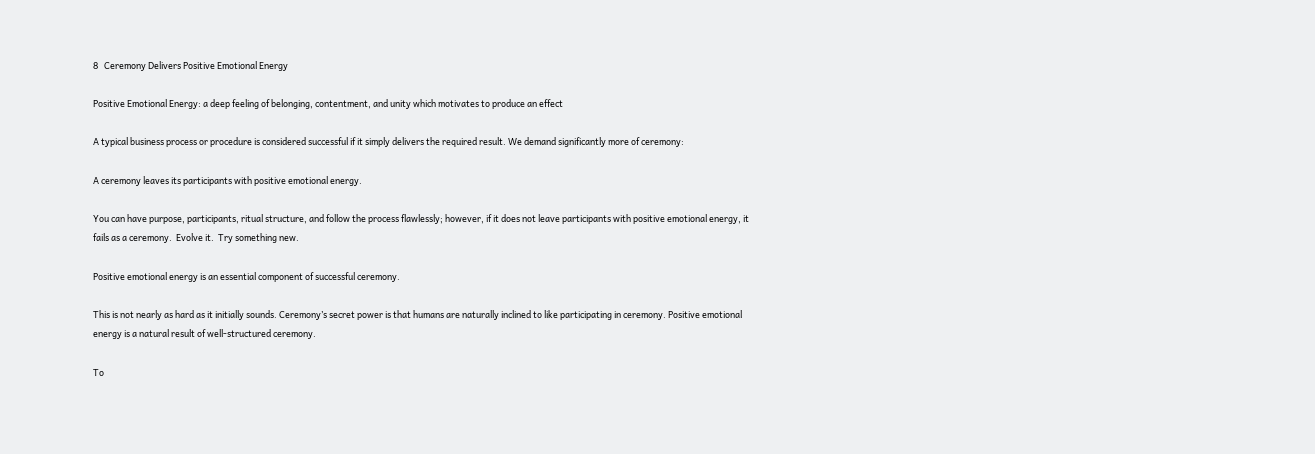8   Ceremony Delivers Positive Emotional Energy

Positive Emotional Energy: a deep feeling of belonging, contentment, and unity which motivates to produce an effect

A typical business process or procedure is considered successful if it simply delivers the required result. We demand significantly more of ceremony:

A ceremony leaves its participants with positive emotional energy.

You can have purpose, participants, ritual structure, and follow the process flawlessly; however, if it does not leave participants with positive emotional energy, it fails as a ceremony.  Evolve it.  Try something new.

Positive emotional energy is an essential component of successful ceremony.

This is not nearly as hard as it initially sounds. Ceremony’s secret power is that humans are naturally inclined to like participating in ceremony. Positive emotional energy is a natural result of well-structured ceremony.

To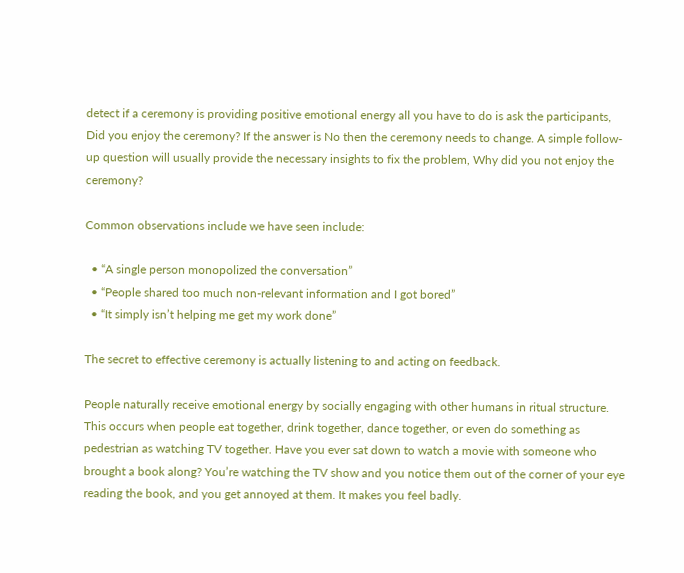detect if a ceremony is providing positive emotional energy all you have to do is ask the participants, Did you enjoy the ceremony? If the answer is No then the ceremony needs to change. A simple follow-up question will usually provide the necessary insights to fix the problem, Why did you not enjoy the ceremony?

Common observations include we have seen include:

  • “A single person monopolized the conversation”
  • “People shared too much non-relevant information and I got bored”
  • “It simply isn’t helping me get my work done”

The secret to effective ceremony is actually listening to and acting on feedback.

People naturally receive emotional energy by socially engaging with other humans in ritual structure. This occurs when people eat together, drink together, dance together, or even do something as pedestrian as watching TV together. Have you ever sat down to watch a movie with someone who brought a book along? You’re watching the TV show and you notice them out of the corner of your eye reading the book, and you get annoyed at them. It makes you feel badly.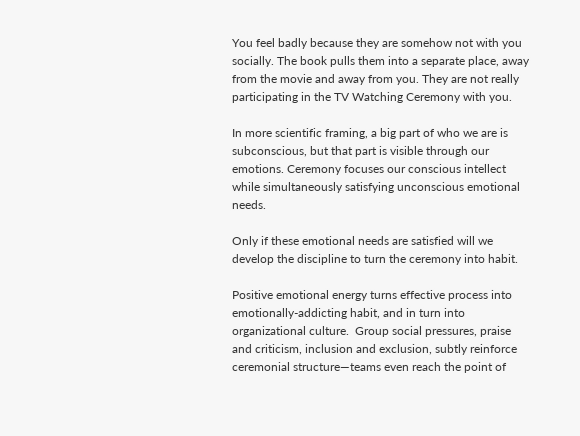You feel badly because they are somehow not with you socially. The book pulls them into a separate place, away from the movie and away from you. They are not really participating in the TV Watching Ceremony with you.

In more scientific framing, a big part of who we are is subconscious, but that part is visible through our emotions. Ceremony focuses our conscious intellect while simultaneously satisfying unconscious emotional needs.

Only if these emotional needs are satisfied will we develop the discipline to turn the ceremony into habit.

Positive emotional energy turns effective process into emotionally-addicting habit, and in turn into organizational culture.  Group social pressures, praise and criticism, inclusion and exclusion, subtly reinforce ceremonial structure—teams even reach the point of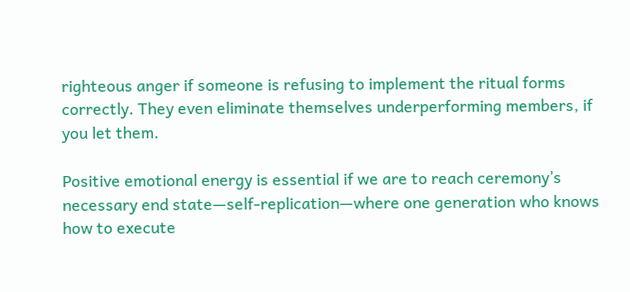righteous anger if someone is refusing to implement the ritual forms correctly. They even eliminate themselves underperforming members, if you let them.

Positive emotional energy is essential if we are to reach ceremony’s necessary end state—self-replication—where one generation who knows how to execute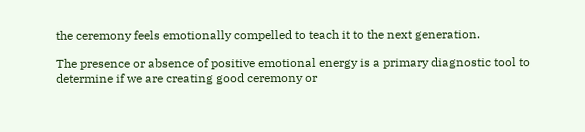the ceremony feels emotionally compelled to teach it to the next generation.

The presence or absence of positive emotional energy is a primary diagnostic tool to determine if we are creating good ceremony or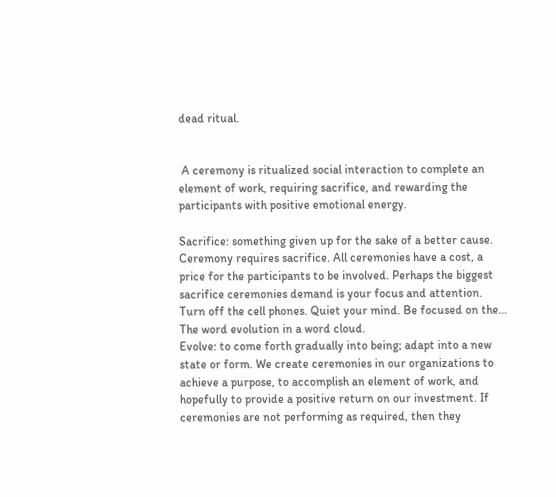dead ritual.


 A ceremony is ritualized social interaction to complete an element of work, requiring sacrifice, and rewarding the participants with positive emotional energy.

Sacrifice: something given up for the sake of a better cause. Ceremony requires sacrifice. All ceremonies have a cost, a price for the participants to be involved. Perhaps the biggest sacrifice ceremonies demand is your focus and attention. Turn off the cell phones. Quiet your mind. Be focused on the…
The word evolution in a word cloud.
Evolve: to come forth gradually into being; adapt into a new state or form. We create ceremonies in our organizations to achieve a purpose, to accomplish an element of work, and hopefully to provide a positive return on our investment. If ceremonies are not performing as required, then they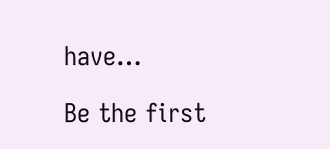have…

Be the first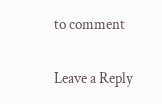to comment

Leave a Reply